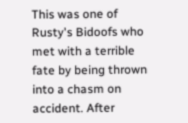This was one of Rusty's Bidoofs who met with a terrible fate by being thrown into a chasm on accident. After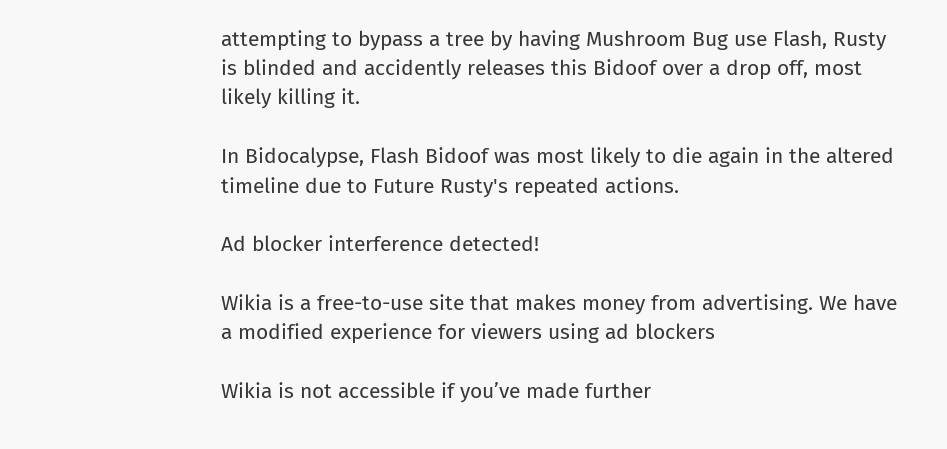attempting to bypass a tree by having Mushroom Bug use Flash, Rusty is blinded and accidently releases this Bidoof over a drop off, most likely killing it.

In Bidocalypse, Flash Bidoof was most likely to die again in the altered timeline due to Future Rusty's repeated actions.

Ad blocker interference detected!

Wikia is a free-to-use site that makes money from advertising. We have a modified experience for viewers using ad blockers

Wikia is not accessible if you’ve made further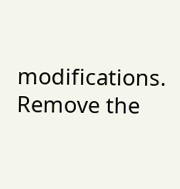modifications. Remove the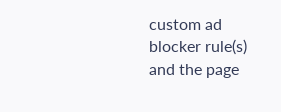custom ad blocker rule(s) and the page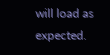will load as expected.